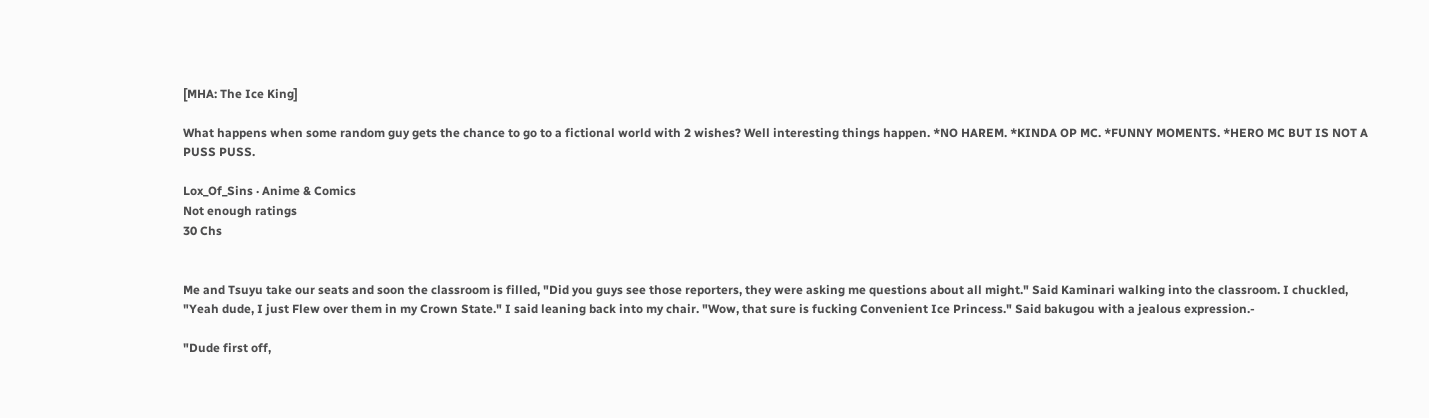[MHA: The Ice King]

What happens when some random guy gets the chance to go to a fictional world with 2 wishes? Well interesting things happen. *NO HAREM. *KINDA OP MC. *FUNNY MOMENTS. *HERO MC BUT IS NOT A PUSS PUSS.

Lox_Of_Sins · Anime & Comics
Not enough ratings
30 Chs


Me and Tsuyu take our seats and soon the classroom is filled, "Did you guys see those reporters, they were asking me questions about all might." Said Kaminari walking into the classroom. I chuckled, "Yeah dude, I just Flew over them in my Crown State." I said leaning back into my chair. "Wow, that sure is fucking Convenient Ice Princess." Said bakugou with a jealous expression.-

"Dude first off,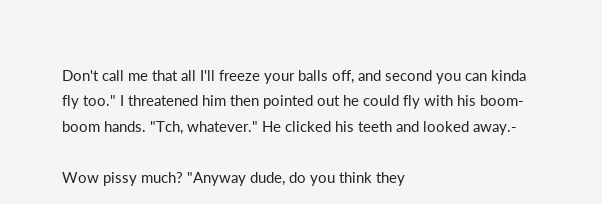Don't call me that all I'll freeze your balls off, and second you can kinda fly too." I threatened him then pointed out he could fly with his boom-boom hands. "Tch, whatever." He clicked his teeth and looked away.-

Wow pissy much? "Anyway dude, do you think they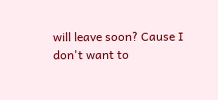will leave soon? Cause I don't want to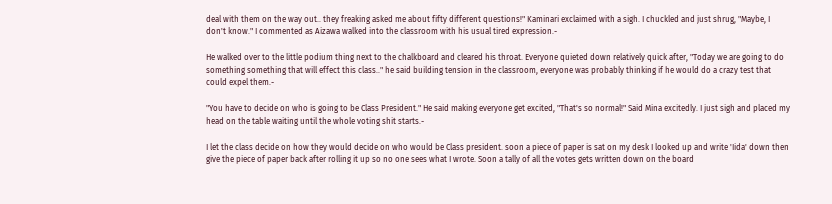deal with them on the way out.. they freaking asked me about fifty different questions!" Kaminari exclaimed with a sigh. I chuckled and just shrug, "Maybe, I don't know." I commented as Aizawa walked into the classroom with his usual tired expression.-

He walked over to the little podium thing next to the chalkboard and cleared his throat. Everyone quieted down relatively quick after, "Today we are going to do something something that will effect this class.." he said building tension in the classroom, everyone was probably thinking if he would do a crazy test that could expel them.-

"You have to decide on who is going to be Class President." He said making everyone get excited, "That's so normal!" Said Mina excitedly. I just sigh and placed my head on the table waiting until the whole voting shit starts.-

I let the class decide on how they would decide on who would be Class president. soon a piece of paper is sat on my desk I looked up and write 'Iida' down then give the piece of paper back after rolling it up so no one sees what I wrote. Soon a tally of all the votes gets written down on the board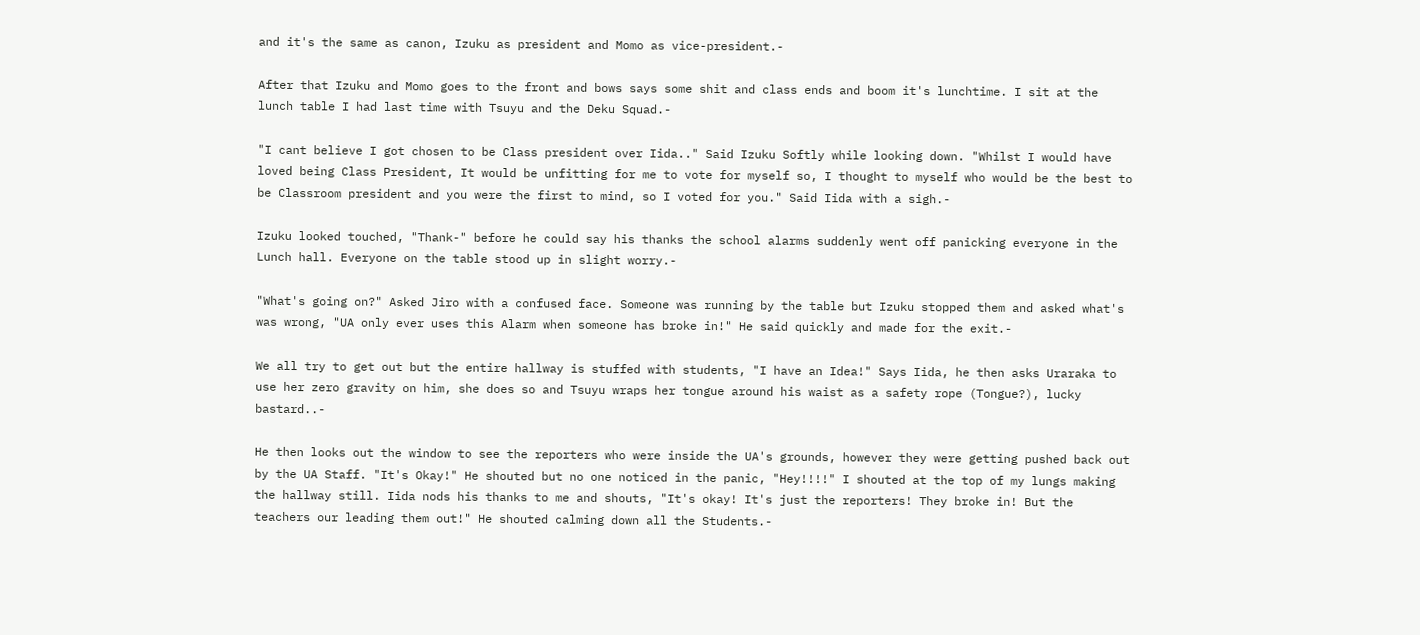and it's the same as canon, Izuku as president and Momo as vice-president.-

After that Izuku and Momo goes to the front and bows says some shit and class ends and boom it's lunchtime. I sit at the lunch table I had last time with Tsuyu and the Deku Squad.-

"I cant believe I got chosen to be Class president over Iida.." Said Izuku Softly while looking down. "Whilst I would have loved being Class President, It would be unfitting for me to vote for myself so, I thought to myself who would be the best to be Classroom president and you were the first to mind, so I voted for you." Said Iida with a sigh.-

Izuku looked touched, "Thank-" before he could say his thanks the school alarms suddenly went off panicking everyone in the Lunch hall. Everyone on the table stood up in slight worry.-

"What's going on?" Asked Jiro with a confused face. Someone was running by the table but Izuku stopped them and asked what's was wrong, "UA only ever uses this Alarm when someone has broke in!" He said quickly and made for the exit.-

We all try to get out but the entire hallway is stuffed with students, "I have an Idea!" Says Iida, he then asks Uraraka to use her zero gravity on him, she does so and Tsuyu wraps her tongue around his waist as a safety rope (Tongue?), lucky bastard..-

He then looks out the window to see the reporters who were inside the UA's grounds, however they were getting pushed back out by the UA Staff. "It's Okay!" He shouted but no one noticed in the panic, "Hey!!!!" I shouted at the top of my lungs making the hallway still. Iida nods his thanks to me and shouts, "It's okay! It's just the reporters! They broke in! But the teachers our leading them out!" He shouted calming down all the Students.-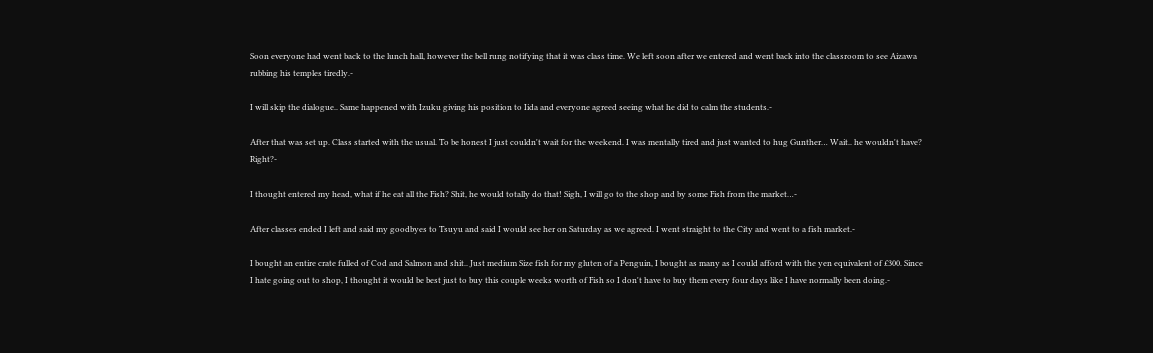Soon everyone had went back to the lunch hall, however the bell rung notifying that it was class time. We left soon after we entered and went back into the classroom to see Aizawa rubbing his temples tiredly.-

I will skip the dialogue.. Same happened with Izuku giving his position to Iida and everyone agreed seeing what he did to calm the students.-

After that was set up. Class started with the usual. To be honest I just couldn't wait for the weekend. I was mentally tired and just wanted to hug Gunther… Wait.. he wouldn't have? Right?-

I thought entered my head, what if he eat all the Fish? Shit, he would totally do that! Sigh, I will go to the shop and by some Fish from the market…-

After classes ended I left and said my goodbyes to Tsuyu and said I would see her on Saturday as we agreed. I went straight to the City and went to a fish market.-

I bought an entire crate fulled of Cod and Salmon and shit.. Just medium Size fish for my gluten of a Penguin, I bought as many as I could afford with the yen equivalent of £300. Since I hate going out to shop, I thought it would be best just to buy this couple weeks worth of Fish so I don't have to buy them every four days like I have normally been doing.-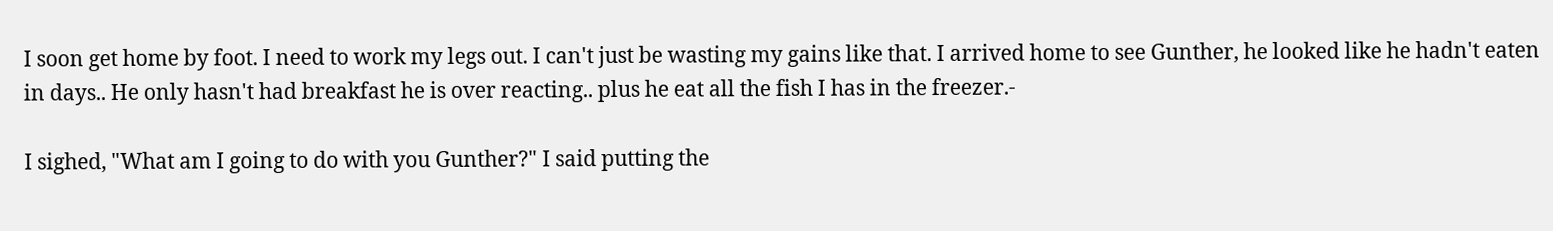I soon get home by foot. I need to work my legs out. I can't just be wasting my gains like that. I arrived home to see Gunther, he looked like he hadn't eaten in days.. He only hasn't had breakfast he is over reacting.. plus he eat all the fish I has in the freezer.-

I sighed, "What am I going to do with you Gunther?" I said putting the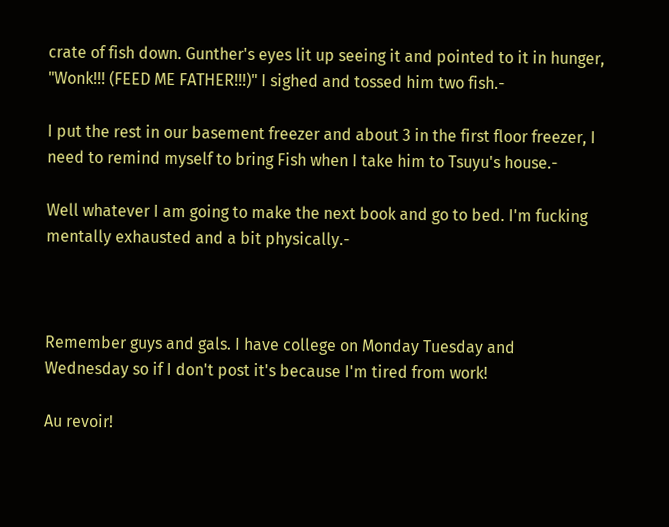crate of fish down. Gunther's eyes lit up seeing it and pointed to it in hunger, "Wonk!!! (FEED ME FATHER!!!)" I sighed and tossed him two fish.-

I put the rest in our basement freezer and about 3 in the first floor freezer, I need to remind myself to bring Fish when I take him to Tsuyu's house.-

Well whatever I am going to make the next book and go to bed. I'm fucking mentally exhausted and a bit physically.-



Remember guys and gals. I have college on Monday Tuesday and Wednesday so if I don't post it's because I'm tired from work!

Au revoir!